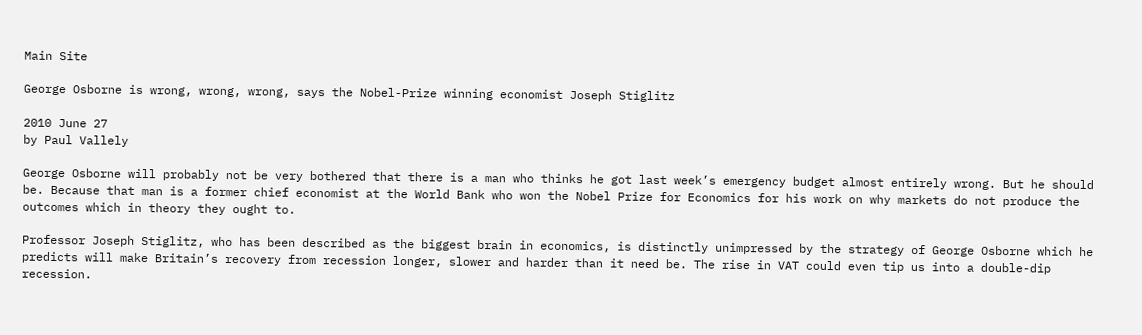Main Site

George Osborne is wrong, wrong, wrong, says the Nobel-Prize winning economist Joseph Stiglitz

2010 June 27
by Paul Vallely

George Osborne will probably not be very bothered that there is a man who thinks he got last week’s emergency budget almost entirely wrong. But he should be. Because that man is a former chief economist at the World Bank who won the Nobel Prize for Economics for his work on why markets do not produce the outcomes which in theory they ought to.

Professor Joseph Stiglitz, who has been described as the biggest brain in economics, is distinctly unimpressed by the strategy of George Osborne which he predicts will make Britain’s recovery from recession longer, slower and harder than it need be. The rise in VAT could even tip us into a double-dip recession.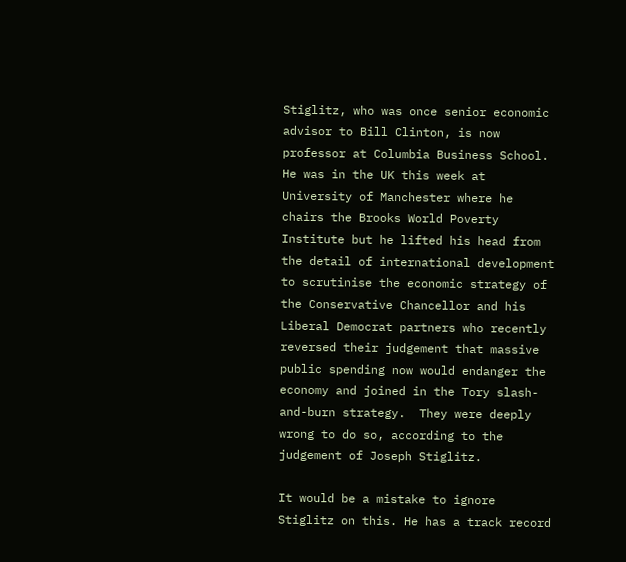Stiglitz, who was once senior economic advisor to Bill Clinton, is now professor at Columbia Business School. He was in the UK this week at University of Manchester where he chairs the Brooks World Poverty Institute but he lifted his head from the detail of international development to scrutinise the economic strategy of the Conservative Chancellor and his Liberal Democrat partners who recently reversed their judgement that massive public spending now would endanger the economy and joined in the Tory slash-and-burn strategy.  They were deeply wrong to do so, according to the judgement of Joseph Stiglitz.

It would be a mistake to ignore Stiglitz on this. He has a track record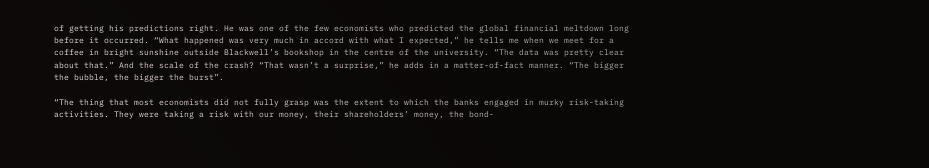of getting his predictions right. He was one of the few economists who predicted the global financial meltdown long before it occurred. “What happened was very much in accord with what I expected,” he tells me when we meet for a coffee in bright sunshine outside Blackwell’s bookshop in the centre of the university. “The data was pretty clear about that.” And the scale of the crash? “That wasn’t a surprise,” he adds in a matter-of-fact manner. “The bigger the bubble, the bigger the burst”.

“The thing that most economists did not fully grasp was the extent to which the banks engaged in murky risk-taking activities. They were taking a risk with our money, their shareholders’ money, the bond-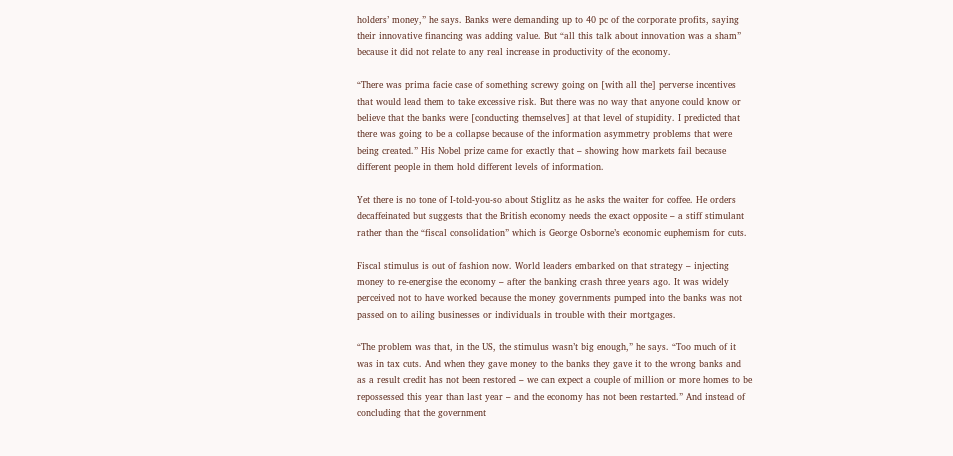holders’ money,” he says. Banks were demanding up to 40 pc of the corporate profits, saying their innovative financing was adding value. But “all this talk about innovation was a sham” because it did not relate to any real increase in productivity of the economy.

“There was prima facie case of something screwy going on [with all the] perverse incentives that would lead them to take excessive risk. But there was no way that anyone could know or believe that the banks were [conducting themselves] at that level of stupidity. I predicted that there was going to be a collapse because of the information asymmetry problems that were being created.” His Nobel prize came for exactly that – showing how markets fail because different people in them hold different levels of information.

Yet there is no tone of I-told-you-so about Stiglitz as he asks the waiter for coffee. He orders decaffeinated but suggests that the British economy needs the exact opposite – a stiff stimulant rather than the “fiscal consolidation” which is George Osborne’s economic euphemism for cuts.

Fiscal stimulus is out of fashion now. World leaders embarked on that strategy – injecting money to re-energise the economy – after the banking crash three years ago. It was widely perceived not to have worked because the money governments pumped into the banks was not passed on to ailing businesses or individuals in trouble with their mortgages.

“The problem was that, in the US, the stimulus wasn’t big enough,” he says. “Too much of it was in tax cuts. And when they gave money to the banks they gave it to the wrong banks and as a result credit has not been restored – we can expect a couple of million or more homes to be repossessed this year than last year – and the economy has not been restarted.” And instead of concluding that the government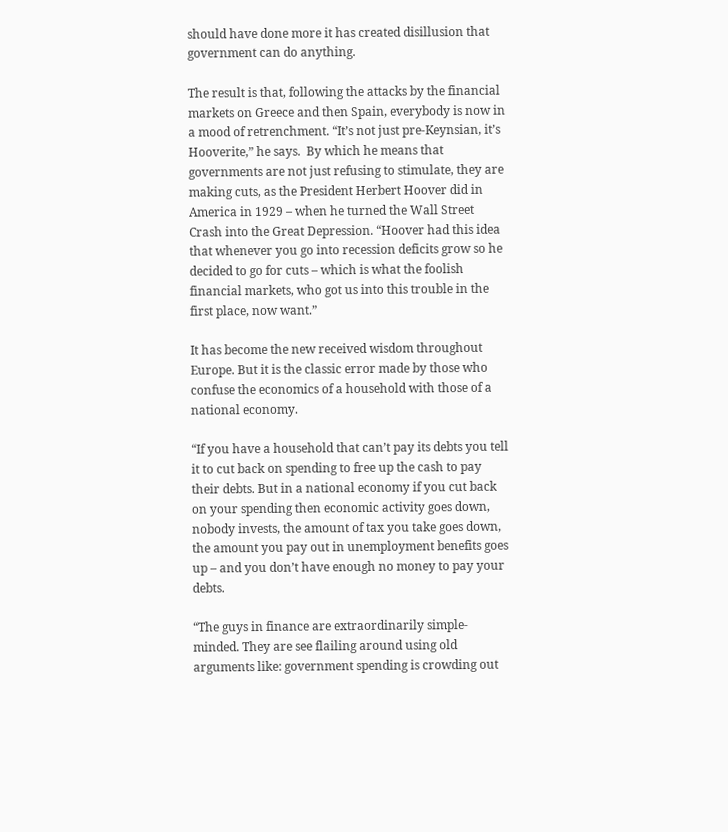should have done more it has created disillusion that government can do anything.

The result is that, following the attacks by the financial  markets on Greece and then Spain, everybody is now in a mood of retrenchment. “It’s not just pre-Keynsian, it’s Hooverite,” he says.  By which he means that governments are not just refusing to stimulate, they are making cuts, as the President Herbert Hoover did in America in 1929 – when he turned the Wall Street Crash into the Great Depression. “Hoover had this idea that whenever you go into recession deficits grow so he decided to go for cuts – which is what the foolish financial markets, who got us into this trouble in the first place, now want.”

It has become the new received wisdom throughout Europe. But it is the classic error made by those who confuse the economics of a household with those of a national economy.

“If you have a household that can’t pay its debts you tell it to cut back on spending to free up the cash to pay their debts. But in a national economy if you cut back on your spending then economic activity goes down, nobody invests, the amount of tax you take goes down, the amount you pay out in unemployment benefits goes up – and you don’t have enough no money to pay your debts.

“The guys in finance are extraordinarily simple-minded. They are see flailing around using old arguments like: government spending is crowding out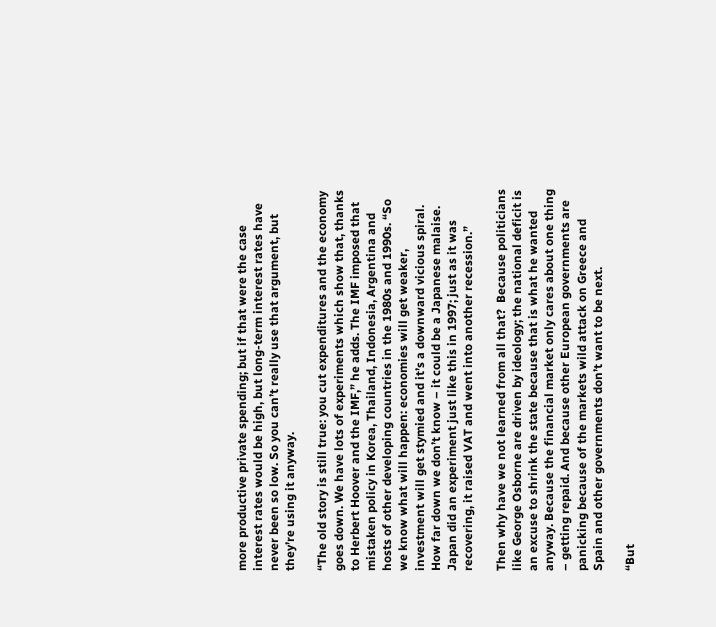more productive private spending; but if that were the case interest rates would be high, but long-term interest rates have never been so low. So you can’t really use that argument, but they’re using it anyway.

“The old story is still true: you cut expenditures and the economy goes down. We have lots of experiments which show that, thanks to Herbert Hoover and the IMF,” he adds. The IMF imposed that mistaken policy in Korea, Thailand, Indonesia, Argentina and hosts of other developing countries in the 1980s and 1990s. “So we know what will happen: economies will get weaker, investment will get stymied and it’s a downward vicious spiral. How far down we don’t know – it could be a Japanese malaise. Japan did an experiment just like this in 1997; just as it was recovering, it raised VAT and went into another recession.”

Then why have we not learned from all that?  Because politicians like George Osborne are driven by ideology; the national deficit is an excuse to shrink the state because that is what he wanted anyway. Because the financial market only cares about one thing – getting repaid. And because other European governments are panicking because of the markets wild attack on Greece and Spain and other governments don’t want to be next.

“But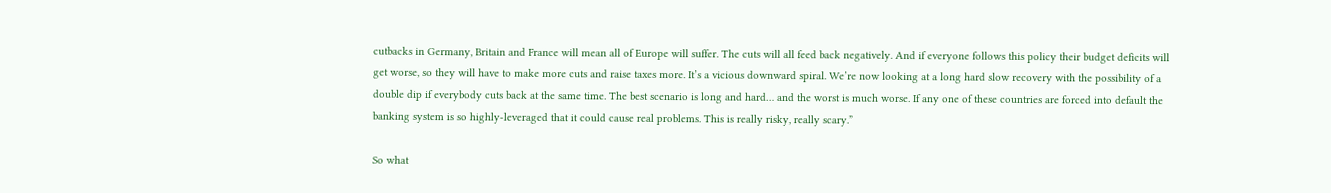cutbacks in Germany, Britain and France will mean all of Europe will suffer. The cuts will all feed back negatively. And if everyone follows this policy their budget deficits will get worse, so they will have to make more cuts and raise taxes more. It’s a vicious downward spiral. We’re now looking at a long hard slow recovery with the possibility of a double dip if everybody cuts back at the same time. The best scenario is long and hard… and the worst is much worse. If any one of these countries are forced into default the banking system is so highly-leveraged that it could cause real problems. This is really risky, really scary.”

So what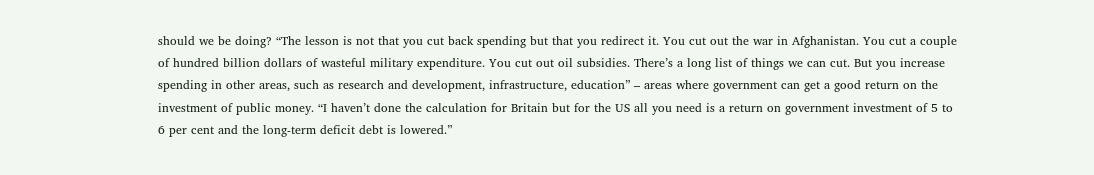should we be doing? “The lesson is not that you cut back spending but that you redirect it. You cut out the war in Afghanistan. You cut a couple of hundred billion dollars of wasteful military expenditure. You cut out oil subsidies. There’s a long list of things we can cut. But you increase spending in other areas, such as research and development, infrastructure, education” – areas where government can get a good return on the investment of public money. “I haven’t done the calculation for Britain but for the US all you need is a return on government investment of 5 to 6 per cent and the long-term deficit debt is lowered.”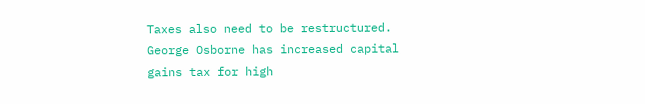Taxes also need to be restructured. George Osborne has increased capital gains tax for high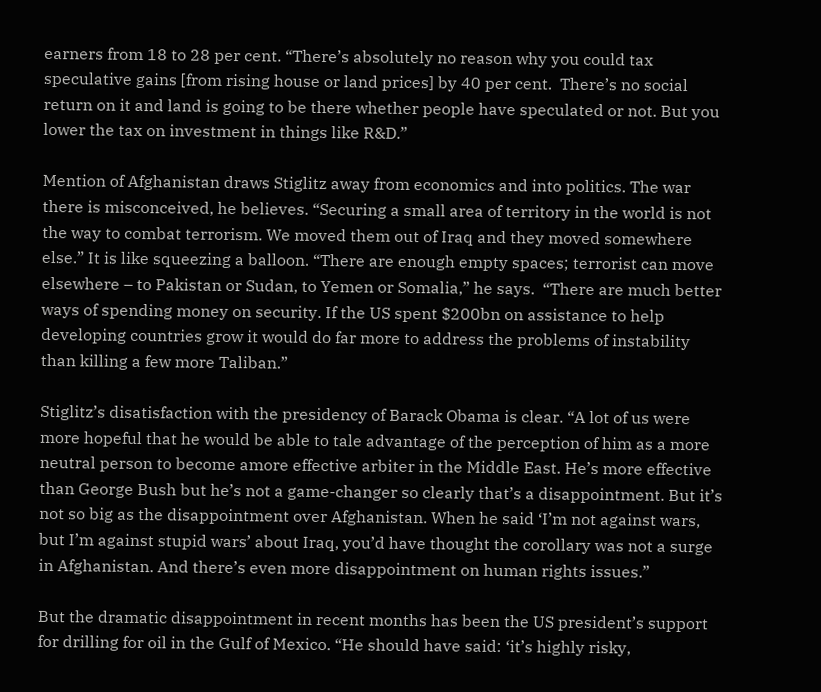earners from 18 to 28 per cent. “There’s absolutely no reason why you could tax speculative gains [from rising house or land prices] by 40 per cent.  There’s no social return on it and land is going to be there whether people have speculated or not. But you lower the tax on investment in things like R&D.”

Mention of Afghanistan draws Stiglitz away from economics and into politics. The war there is misconceived, he believes. “Securing a small area of territory in the world is not the way to combat terrorism. We moved them out of Iraq and they moved somewhere else.” It is like squeezing a balloon. “There are enough empty spaces; terrorist can move elsewhere – to Pakistan or Sudan, to Yemen or Somalia,” he says.  “There are much better ways of spending money on security. If the US spent $200bn on assistance to help developing countries grow it would do far more to address the problems of instability than killing a few more Taliban.”

Stiglitz’s disatisfaction with the presidency of Barack Obama is clear. “A lot of us were more hopeful that he would be able to tale advantage of the perception of him as a more neutral person to become amore effective arbiter in the Middle East. He’s more effective than George Bush but he’s not a game-changer so clearly that’s a disappointment. But it’s not so big as the disappointment over Afghanistan. When he said ‘I’m not against wars, but I’m against stupid wars’ about Iraq, you’d have thought the corollary was not a surge in Afghanistan. And there’s even more disappointment on human rights issues.”

But the dramatic disappointment in recent months has been the US president’s support for drilling for oil in the Gulf of Mexico. “He should have said: ‘it’s highly risky,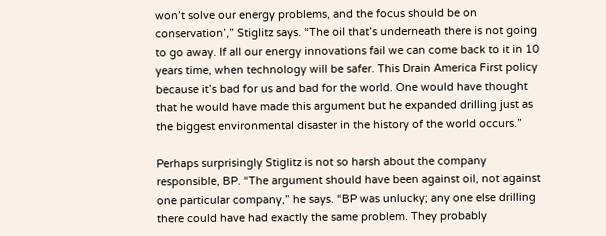won’t solve our energy problems, and the focus should be on conservation’,” Stiglitz says. “The oil that’s underneath there is not going to go away. If all our energy innovations fail we can come back to it in 10 years time, when technology will be safer. This Drain America First policy because it’s bad for us and bad for the world. One would have thought that he would have made this argument but he expanded drilling just as the biggest environmental disaster in the history of the world occurs.”

Perhaps surprisingly Stiglitz is not so harsh about the company responsible, BP. “The argument should have been against oil, not against one particular company,” he says. “BP was unlucky; any one else drilling there could have had exactly the same problem. They probably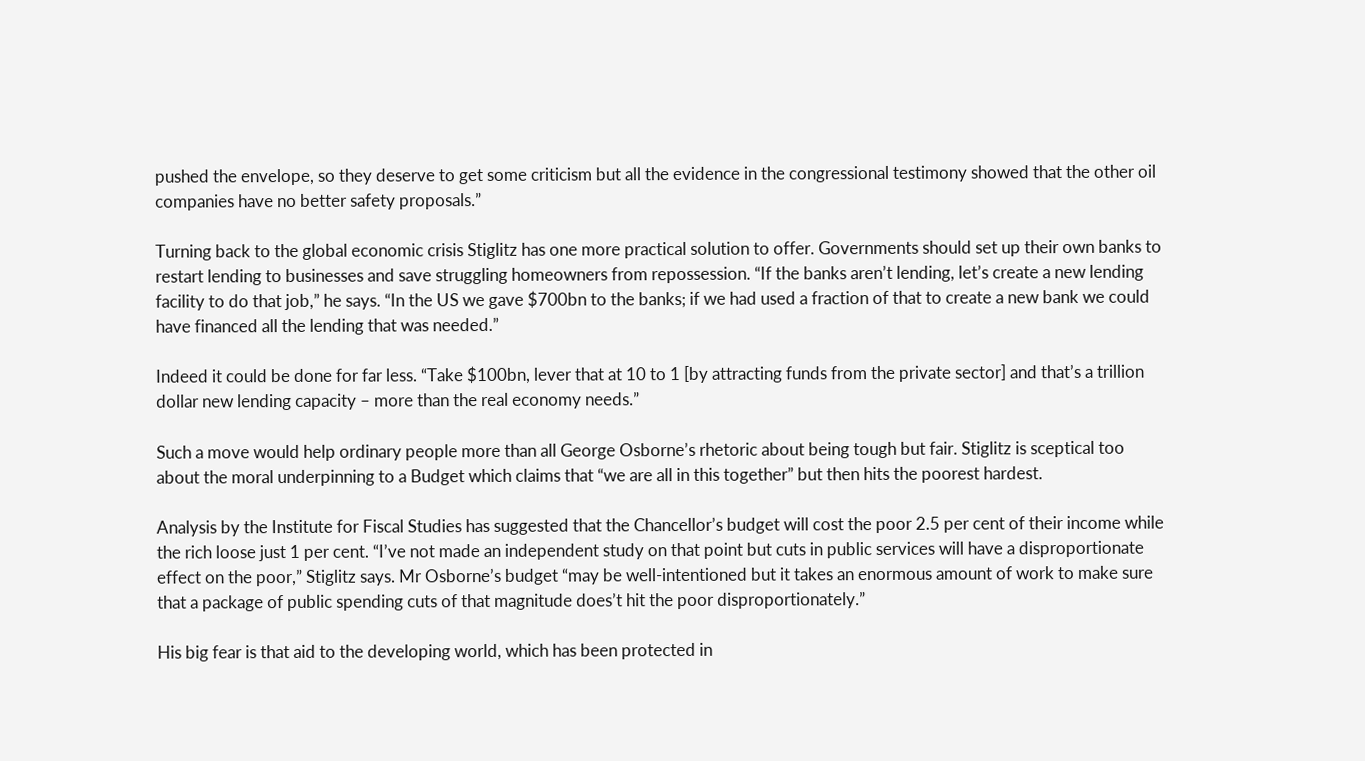pushed the envelope, so they deserve to get some criticism but all the evidence in the congressional testimony showed that the other oil companies have no better safety proposals.”

Turning back to the global economic crisis Stiglitz has one more practical solution to offer. Governments should set up their own banks to restart lending to businesses and save struggling homeowners from repossession. “If the banks aren’t lending, let’s create a new lending facility to do that job,” he says. “In the US we gave $700bn to the banks; if we had used a fraction of that to create a new bank we could have financed all the lending that was needed.”

Indeed it could be done for far less. “Take $100bn, lever that at 10 to 1 [by attracting funds from the private sector] and that’s a trillion dollar new lending capacity – more than the real economy needs.”

Such a move would help ordinary people more than all George Osborne’s rhetoric about being tough but fair. Stiglitz is sceptical too about the moral underpinning to a Budget which claims that “we are all in this together” but then hits the poorest hardest.

Analysis by the Institute for Fiscal Studies has suggested that the Chancellor’s budget will cost the poor 2.5 per cent of their income while the rich loose just 1 per cent. “I’ve not made an independent study on that point but cuts in public services will have a disproportionate effect on the poor,” Stiglitz says. Mr Osborne’s budget “may be well-intentioned but it takes an enormous amount of work to make sure that a package of public spending cuts of that magnitude does’t hit the poor disproportionately.”

His big fear is that aid to the developing world, which has been protected in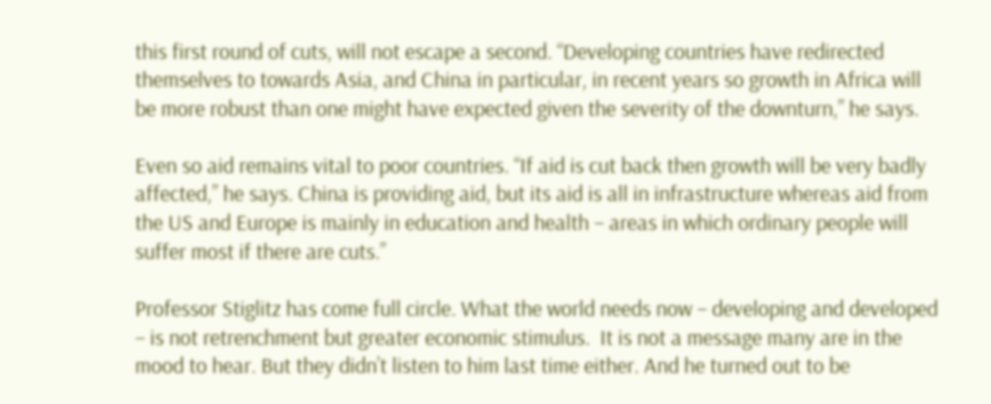this first round of cuts, will not escape a second. “Developing countries have redirected themselves to towards Asia, and China in particular, in recent years so growth in Africa will be more robust than one might have expected given the severity of the downturn,” he says.

Even so aid remains vital to poor countries. “If aid is cut back then growth will be very badly affected,” he says. China is providing aid, but its aid is all in infrastructure whereas aid from the US and Europe is mainly in education and health – areas in which ordinary people will suffer most if there are cuts.”

Professor Stiglitz has come full circle. What the world needs now – developing and developed – is not retrenchment but greater economic stimulus.  It is not a message many are in the mood to hear. But they didn’t listen to him last time either. And he turned out to be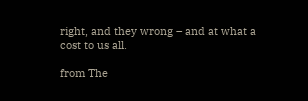right, and they wrong – and at what a cost to us all.

from The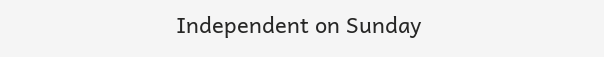Independent on Sunday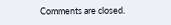Comments are closed.